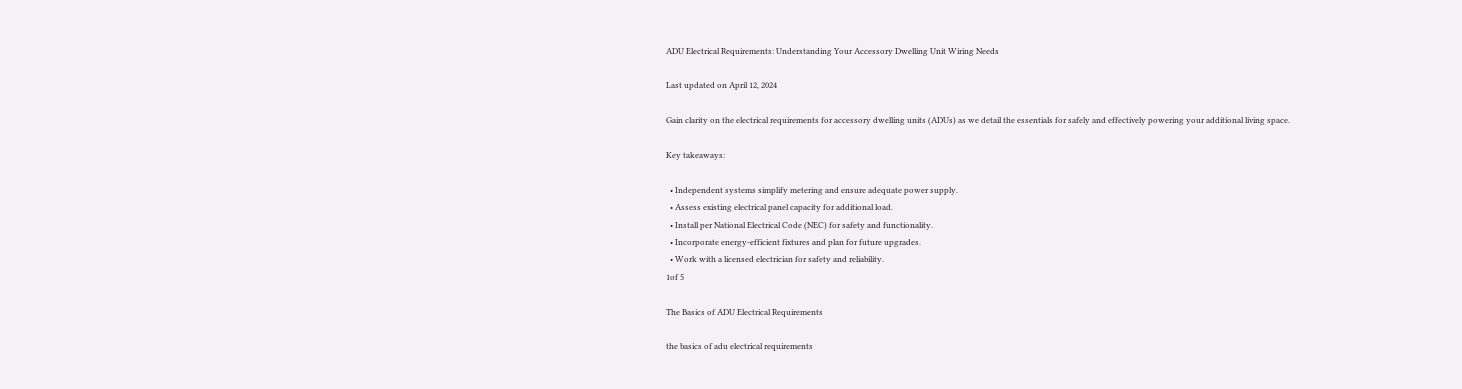ADU Electrical Requirements: Understanding Your Accessory Dwelling Unit Wiring Needs

Last updated on April 12, 2024

Gain clarity on the electrical requirements for accessory dwelling units (ADUs) as we detail the essentials for safely and effectively powering your additional living space.

Key takeaways:

  • Independent systems simplify metering and ensure adequate power supply.
  • Assess existing electrical panel capacity for additional load.
  • Install per National Electrical Code (NEC) for safety and functionality.
  • Incorporate energy-efficient fixtures and plan for future upgrades.
  • Work with a licensed electrician for safety and reliability.
1of 5

The Basics of ADU Electrical Requirements

the basics of adu electrical requirements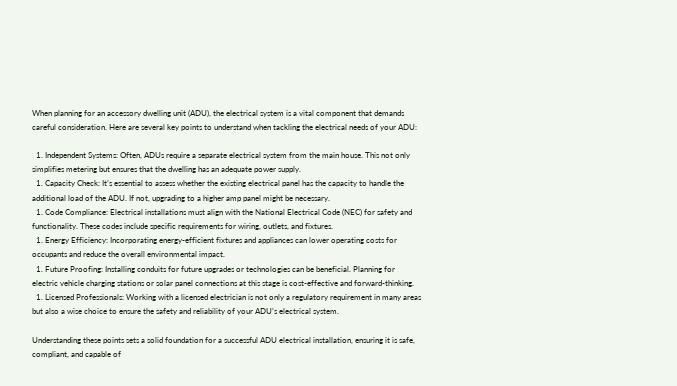When planning for an accessory dwelling unit (ADU), the electrical system is a vital component that demands careful consideration. Here are several key points to understand when tackling the electrical needs of your ADU:

  1. Independent Systems: Often, ADUs require a separate electrical system from the main house. This not only simplifies metering but ensures that the dwelling has an adequate power supply.
  1. Capacity Check: It’s essential to assess whether the existing electrical panel has the capacity to handle the additional load of the ADU. If not, upgrading to a higher amp panel might be necessary.
  1. Code Compliance: Electrical installations must align with the National Electrical Code (NEC) for safety and functionality. These codes include specific requirements for wiring, outlets, and fixtures.
  1. Energy Efficiency: Incorporating energy-efficient fixtures and appliances can lower operating costs for occupants and reduce the overall environmental impact.
  1. Future Proofing: Installing conduits for future upgrades or technologies can be beneficial. Planning for electric vehicle charging stations or solar panel connections at this stage is cost-effective and forward-thinking.
  1. Licensed Professionals: Working with a licensed electrician is not only a regulatory requirement in many areas but also a wise choice to ensure the safety and reliability of your ADU’s electrical system.

Understanding these points sets a solid foundation for a successful ADU electrical installation, ensuring it is safe, compliant, and capable of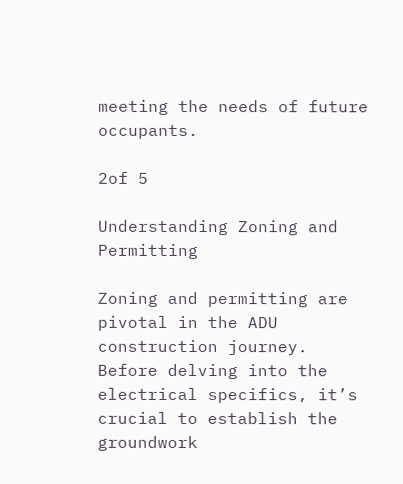meeting the needs of future occupants.

2of 5

Understanding Zoning and Permitting

Zoning and permitting are pivotal in the ADU construction journey. Before delving into the electrical specifics, it’s crucial to establish the groundwork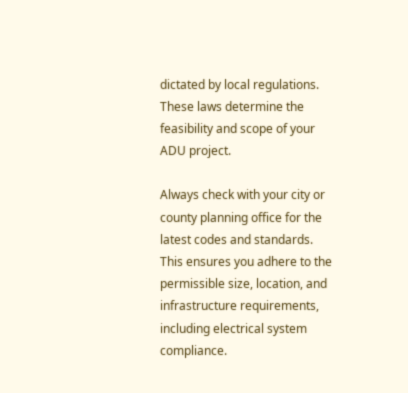dictated by local regulations. These laws determine the feasibility and scope of your ADU project.

Always check with your city or county planning office for the latest codes and standards. This ensures you adhere to the permissible size, location, and infrastructure requirements, including electrical system compliance.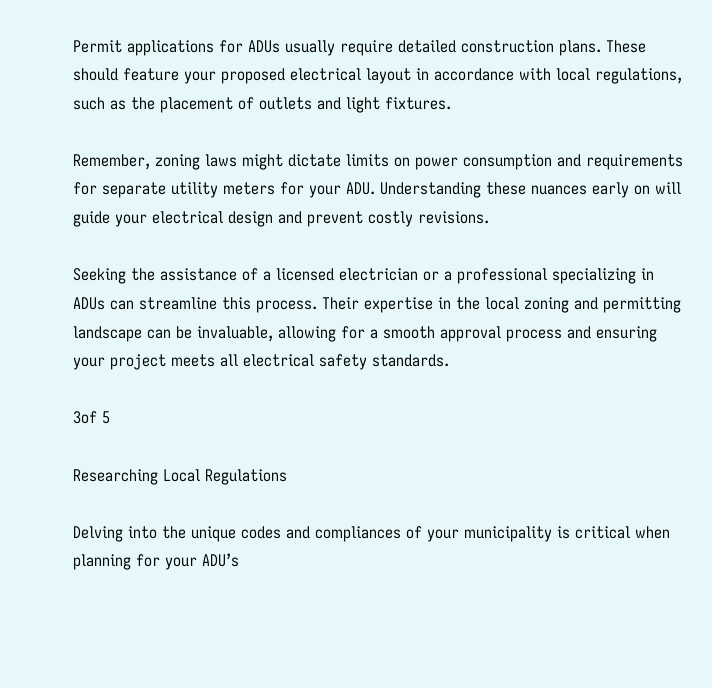Permit applications for ADUs usually require detailed construction plans. These should feature your proposed electrical layout in accordance with local regulations, such as the placement of outlets and light fixtures.

Remember, zoning laws might dictate limits on power consumption and requirements for separate utility meters for your ADU. Understanding these nuances early on will guide your electrical design and prevent costly revisions.

Seeking the assistance of a licensed electrician or a professional specializing in ADUs can streamline this process. Their expertise in the local zoning and permitting landscape can be invaluable, allowing for a smooth approval process and ensuring your project meets all electrical safety standards.

3of 5

Researching Local Regulations

Delving into the unique codes and compliances of your municipality is critical when planning for your ADU’s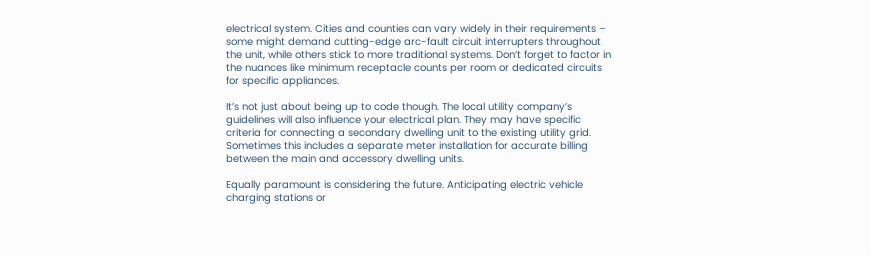electrical system. Cities and counties can vary widely in their requirements – some might demand cutting-edge arc-fault circuit interrupters throughout the unit, while others stick to more traditional systems. Don’t forget to factor in the nuances like minimum receptacle counts per room or dedicated circuits for specific appliances.

It’s not just about being up to code though. The local utility company’s guidelines will also influence your electrical plan. They may have specific criteria for connecting a secondary dwelling unit to the existing utility grid. Sometimes this includes a separate meter installation for accurate billing between the main and accessory dwelling units.

Equally paramount is considering the future. Anticipating electric vehicle charging stations or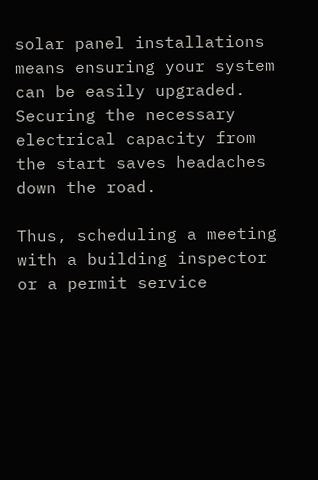solar panel installations means ensuring your system can be easily upgraded. Securing the necessary electrical capacity from the start saves headaches down the road.

Thus, scheduling a meeting with a building inspector or a permit service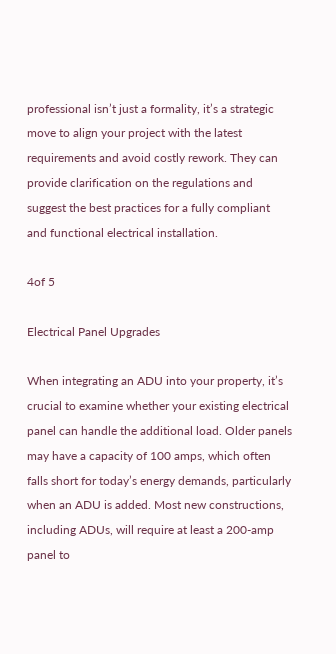professional isn’t just a formality, it’s a strategic move to align your project with the latest requirements and avoid costly rework. They can provide clarification on the regulations and suggest the best practices for a fully compliant and functional electrical installation.

4of 5

Electrical Panel Upgrades

When integrating an ADU into your property, it’s crucial to examine whether your existing electrical panel can handle the additional load. Older panels may have a capacity of 100 amps, which often falls short for today’s energy demands, particularly when an ADU is added. Most new constructions, including ADUs, will require at least a 200-amp panel to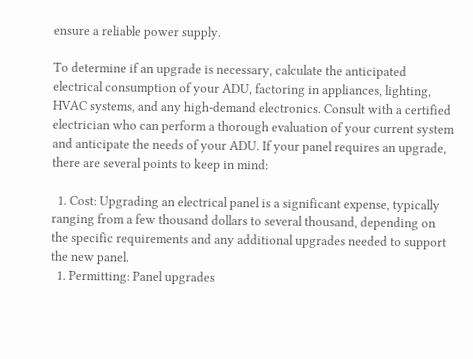ensure a reliable power supply.

To determine if an upgrade is necessary, calculate the anticipated electrical consumption of your ADU, factoring in appliances, lighting, HVAC systems, and any high-demand electronics. Consult with a certified electrician who can perform a thorough evaluation of your current system and anticipate the needs of your ADU. If your panel requires an upgrade, there are several points to keep in mind:

  1. Cost: Upgrading an electrical panel is a significant expense, typically ranging from a few thousand dollars to several thousand, depending on the specific requirements and any additional upgrades needed to support the new panel.
  1. Permitting: Panel upgrades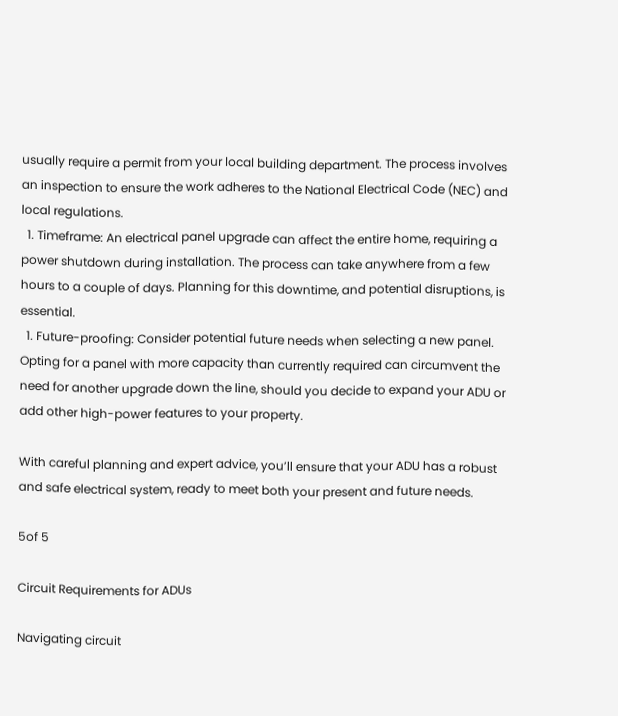usually require a permit from your local building department. The process involves an inspection to ensure the work adheres to the National Electrical Code (NEC) and local regulations.
  1. Timeframe: An electrical panel upgrade can affect the entire home, requiring a power shutdown during installation. The process can take anywhere from a few hours to a couple of days. Planning for this downtime, and potential disruptions, is essential.
  1. Future-proofing: Consider potential future needs when selecting a new panel. Opting for a panel with more capacity than currently required can circumvent the need for another upgrade down the line, should you decide to expand your ADU or add other high-power features to your property.

With careful planning and expert advice, you’ll ensure that your ADU has a robust and safe electrical system, ready to meet both your present and future needs.

5of 5

Circuit Requirements for ADUs

Navigating circuit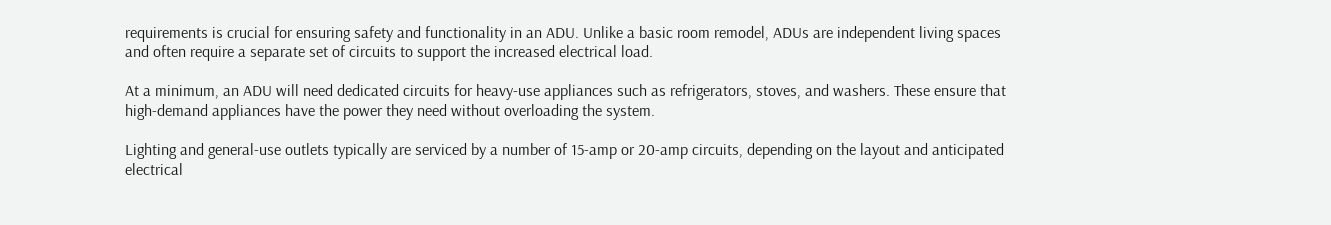requirements is crucial for ensuring safety and functionality in an ADU. Unlike a basic room remodel, ADUs are independent living spaces and often require a separate set of circuits to support the increased electrical load.

At a minimum, an ADU will need dedicated circuits for heavy-use appliances such as refrigerators, stoves, and washers. These ensure that high-demand appliances have the power they need without overloading the system.

Lighting and general-use outlets typically are serviced by a number of 15-amp or 20-amp circuits, depending on the layout and anticipated electrical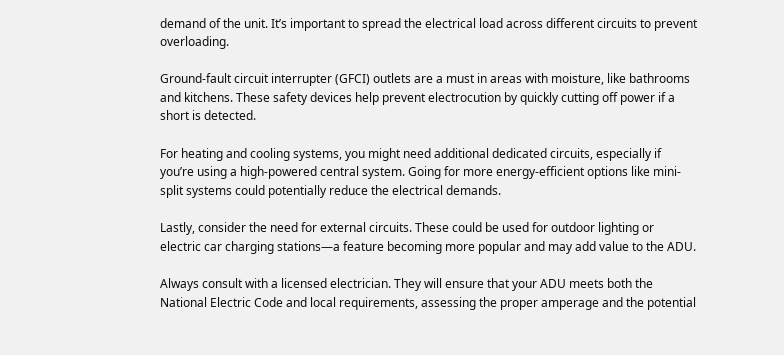demand of the unit. It’s important to spread the electrical load across different circuits to prevent overloading.

Ground-fault circuit interrupter (GFCI) outlets are a must in areas with moisture, like bathrooms and kitchens. These safety devices help prevent electrocution by quickly cutting off power if a short is detected.

For heating and cooling systems, you might need additional dedicated circuits, especially if you’re using a high-powered central system. Going for more energy-efficient options like mini-split systems could potentially reduce the electrical demands.

Lastly, consider the need for external circuits. These could be used for outdoor lighting or electric car charging stations—a feature becoming more popular and may add value to the ADU.

Always consult with a licensed electrician. They will ensure that your ADU meets both the National Electric Code and local requirements, assessing the proper amperage and the potential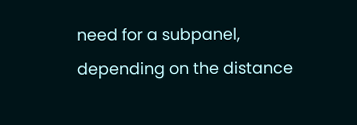need for a subpanel, depending on the distance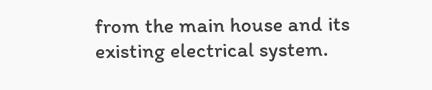from the main house and its existing electrical system.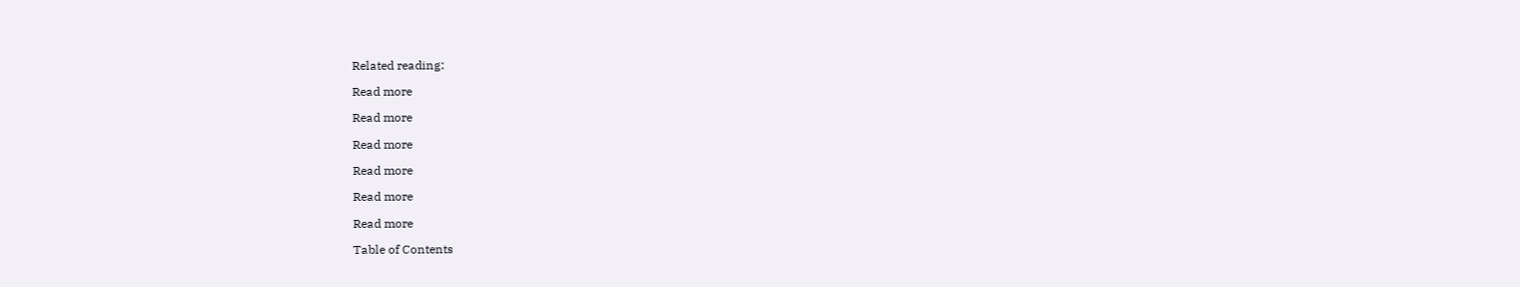Related reading:

Read more

Read more

Read more

Read more

Read more

Read more

Table of Contents